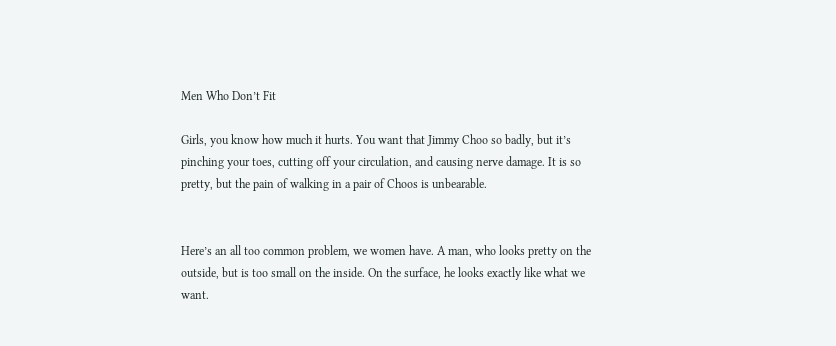Men Who Don’t Fit

Girls, you know how much it hurts. You want that Jimmy Choo so badly, but it’s pinching your toes, cutting off your circulation, and causing nerve damage. It is so pretty, but the pain of walking in a pair of Choos is unbearable.


Here’s an all too common problem, we women have. A man, who looks pretty on the outside, but is too small on the inside. On the surface, he looks exactly like what we want.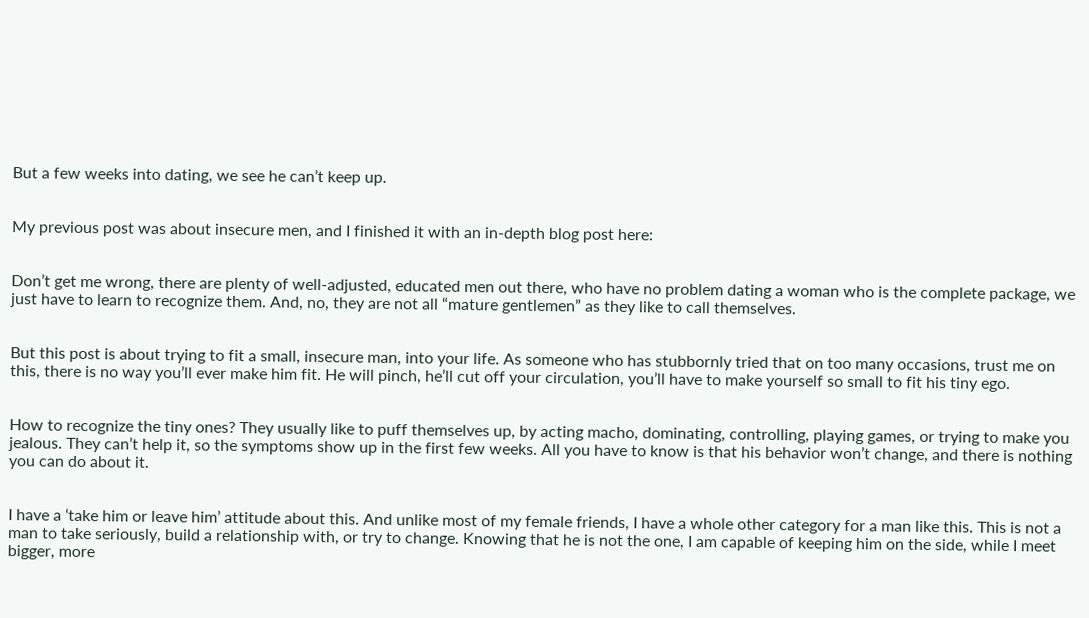But a few weeks into dating, we see he can’t keep up.


My previous post was about insecure men, and I finished it with an in-depth blog post here:


Don’t get me wrong, there are plenty of well-adjusted, educated men out there, who have no problem dating a woman who is the complete package, we just have to learn to recognize them. And, no, they are not all “mature gentlemen” as they like to call themselves.


But this post is about trying to fit a small, insecure man, into your life. As someone who has stubbornly tried that on too many occasions, trust me on this, there is no way you’ll ever make him fit. He will pinch, he’ll cut off your circulation, you’ll have to make yourself so small to fit his tiny ego.


How to recognize the tiny ones? They usually like to puff themselves up, by acting macho, dominating, controlling, playing games, or trying to make you jealous. They can’t help it, so the symptoms show up in the first few weeks. All you have to know is that his behavior won’t change, and there is nothing you can do about it.


I have a ‘take him or leave him’ attitude about this. And unlike most of my female friends, I have a whole other category for a man like this. This is not a man to take seriously, build a relationship with, or try to change. Knowing that he is not the one, I am capable of keeping him on the side, while I meet bigger, more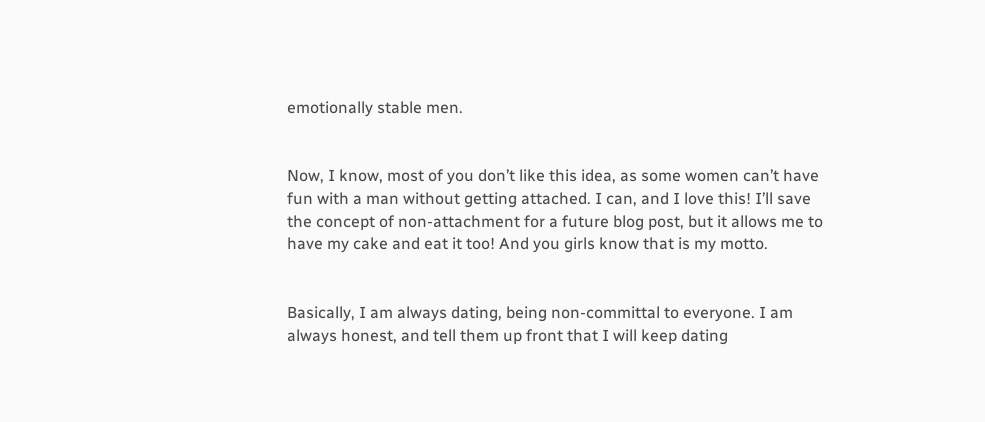emotionally stable men.


Now, I know, most of you don’t like this idea, as some women can’t have fun with a man without getting attached. I can, and I love this! I’ll save the concept of non-attachment for a future blog post, but it allows me to have my cake and eat it too! And you girls know that is my motto.


Basically, I am always dating, being non-committal to everyone. I am always honest, and tell them up front that I will keep dating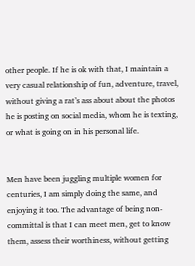other people. If he is ok with that, I maintain a very casual relationship of fun, adventure, travel, without giving a rat’s ass about about the photos he is posting on social media, whom he is texting, or what is going on in his personal life.


Men have been juggling multiple women for centuries, I am simply doing the same, and enjoying it too. The advantage of being non-committal is that I can meet men, get to know them, assess their worthiness, without getting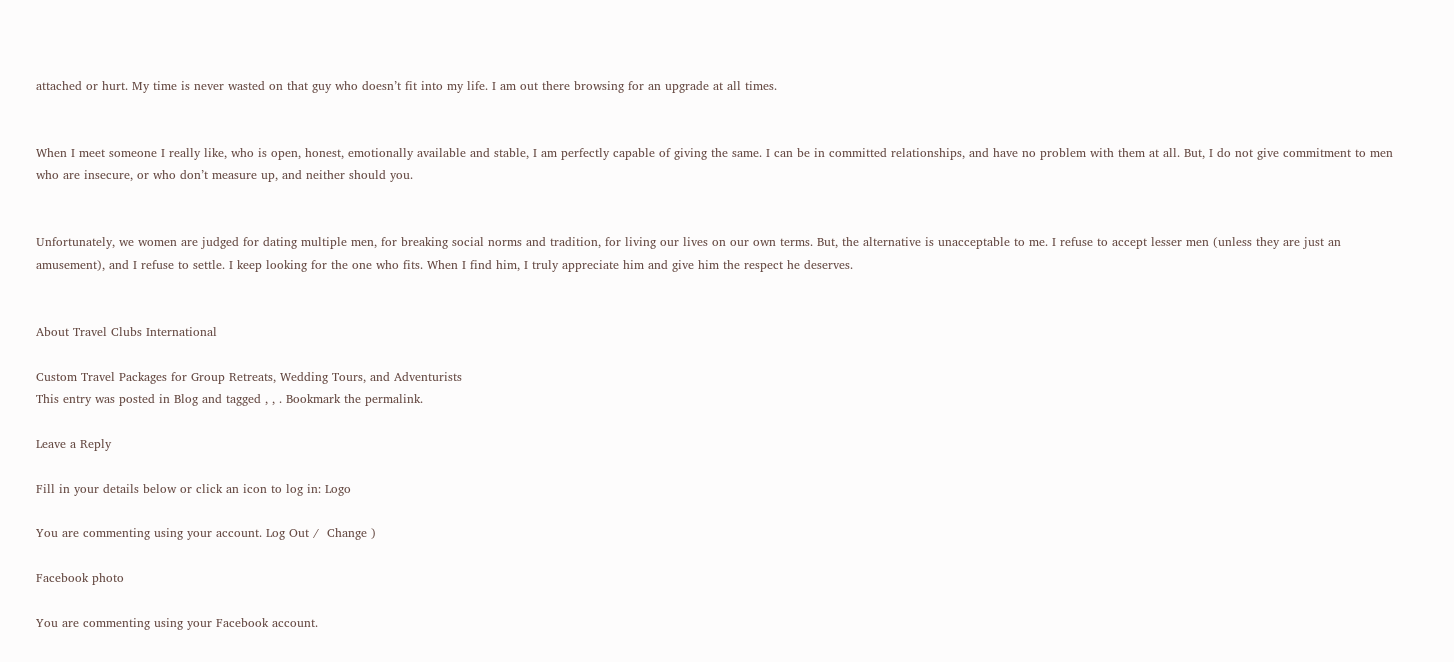attached or hurt. My time is never wasted on that guy who doesn’t fit into my life. I am out there browsing for an upgrade at all times.


When I meet someone I really like, who is open, honest, emotionally available and stable, I am perfectly capable of giving the same. I can be in committed relationships, and have no problem with them at all. But, I do not give commitment to men who are insecure, or who don’t measure up, and neither should you.


Unfortunately, we women are judged for dating multiple men, for breaking social norms and tradition, for living our lives on our own terms. But, the alternative is unacceptable to me. I refuse to accept lesser men (unless they are just an amusement), and I refuse to settle. I keep looking for the one who fits. When I find him, I truly appreciate him and give him the respect he deserves.


About Travel Clubs International

Custom Travel Packages for Group Retreats, Wedding Tours, and Adventurists
This entry was posted in Blog and tagged , , . Bookmark the permalink.

Leave a Reply

Fill in your details below or click an icon to log in: Logo

You are commenting using your account. Log Out /  Change )

Facebook photo

You are commenting using your Facebook account.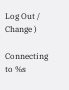Log Out /  Change )

Connecting to %s